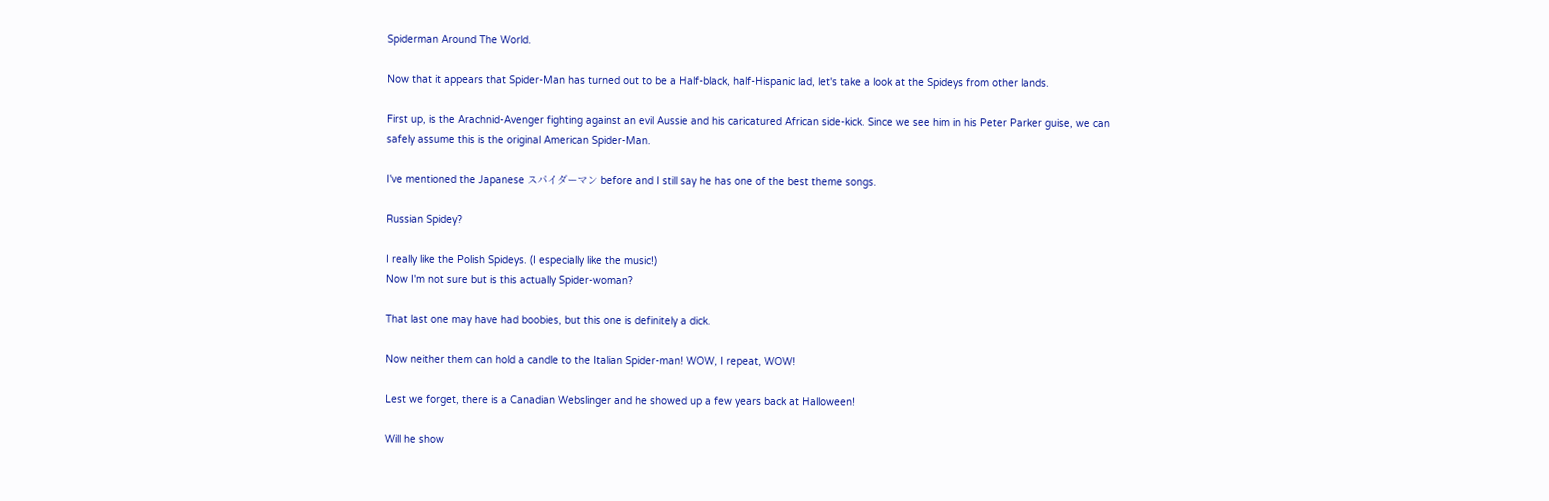Spiderman Around The World.

Now that it appears that Spider-Man has turned out to be a Half-black, half-Hispanic lad, let's take a look at the Spideys from other lands.

First up, is the Arachnid-Avenger fighting against an evil Aussie and his caricatured African side-kick. Since we see him in his Peter Parker guise, we can safely assume this is the original American Spider-Man.

I've mentioned the Japanese スパイダーマン before and I still say he has one of the best theme songs.

Russian Spidey?

I really like the Polish Spideys. (I especially like the music!)
Now I'm not sure but is this actually Spider-woman?

That last one may have had boobies, but this one is definitely a dick.

Now neither them can hold a candle to the Italian Spider-man! WOW, I repeat, WOW!

Lest we forget, there is a Canadian Webslinger and he showed up a few years back at Halloween!

Will he show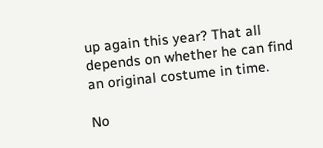up again this year? That all depends on whether he can find an original costume in time.

No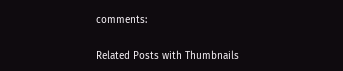comments:


Related Posts with Thumbnails